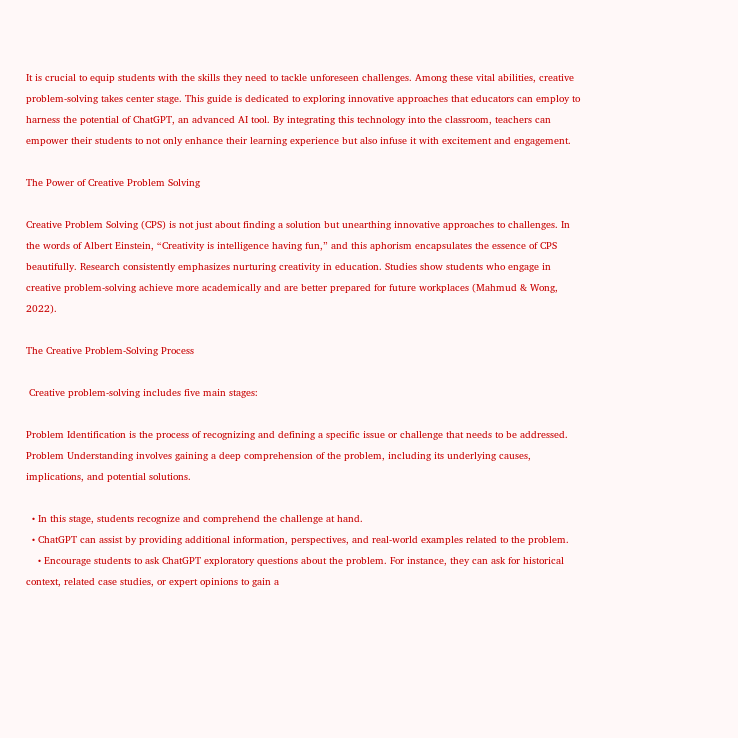It is crucial to equip students with the skills they need to tackle unforeseen challenges. Among these vital abilities, creative problem-solving takes center stage. This guide is dedicated to exploring innovative approaches that educators can employ to harness the potential of ChatGPT, an advanced AI tool. By integrating this technology into the classroom, teachers can empower their students to not only enhance their learning experience but also infuse it with excitement and engagement.

The Power of Creative Problem Solving

Creative Problem Solving (CPS) is not just about finding a solution but unearthing innovative approaches to challenges. In the words of Albert Einstein, “Creativity is intelligence having fun,” and this aphorism encapsulates the essence of CPS beautifully. Research consistently emphasizes nurturing creativity in education. Studies show students who engage in creative problem-solving achieve more academically and are better prepared for future workplaces (Mahmud & Wong, 2022).

The Creative Problem-Solving Process

 Creative problem-solving includes five main stages:

Problem Identification is the process of recognizing and defining a specific issue or challenge that needs to be addressed. Problem Understanding involves gaining a deep comprehension of the problem, including its underlying causes, implications, and potential solutions.

  • In this stage, students recognize and comprehend the challenge at hand.
  • ChatGPT can assist by providing additional information, perspectives, and real-world examples related to the problem.
    • Encourage students to ask ChatGPT exploratory questions about the problem. For instance, they can ask for historical context, related case studies, or expert opinions to gain a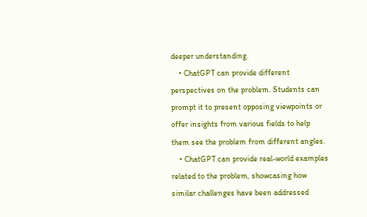deeper understanding.
    • ChatGPT can provide different perspectives on the problem. Students can prompt it to present opposing viewpoints or offer insights from various fields to help them see the problem from different angles.
    • ChatGPT can provide real-world examples related to the problem, showcasing how similar challenges have been addressed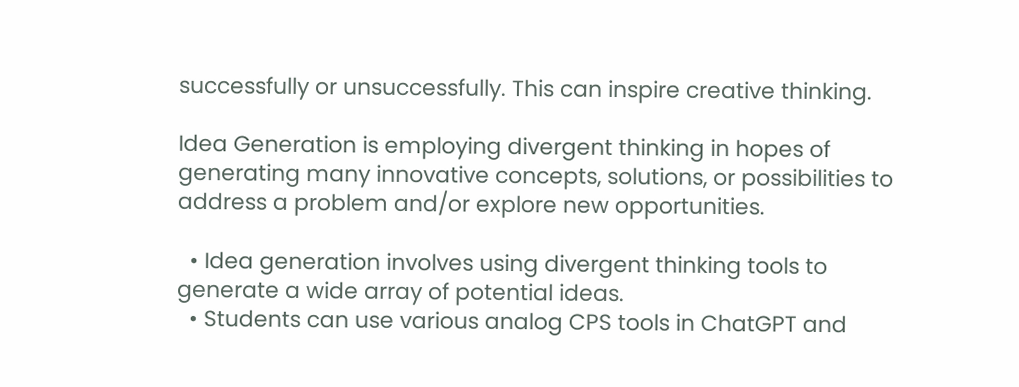successfully or unsuccessfully. This can inspire creative thinking.

Idea Generation is employing divergent thinking in hopes of generating many innovative concepts, solutions, or possibilities to address a problem and/or explore new opportunities.

  • Idea generation involves using divergent thinking tools to generate a wide array of potential ideas.
  • Students can use various analog CPS tools in ChatGPT and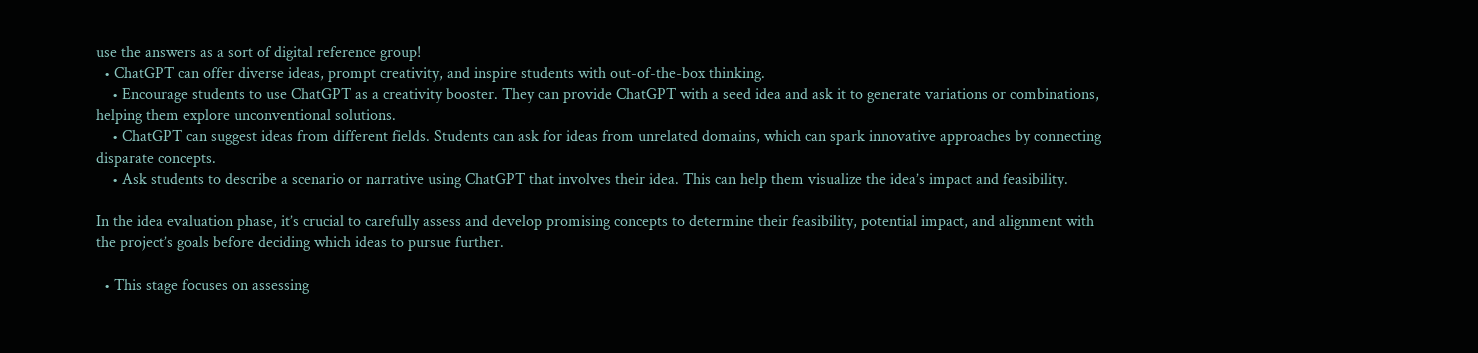use the answers as a sort of digital reference group!
  • ChatGPT can offer diverse ideas, prompt creativity, and inspire students with out-of-the-box thinking.
    • Encourage students to use ChatGPT as a creativity booster. They can provide ChatGPT with a seed idea and ask it to generate variations or combinations, helping them explore unconventional solutions.
    • ChatGPT can suggest ideas from different fields. Students can ask for ideas from unrelated domains, which can spark innovative approaches by connecting disparate concepts.
    • Ask students to describe a scenario or narrative using ChatGPT that involves their idea. This can help them visualize the idea’s impact and feasibility.

In the idea evaluation phase, it’s crucial to carefully assess and develop promising concepts to determine their feasibility, potential impact, and alignment with the project’s goals before deciding which ideas to pursue further.

  • This stage focuses on assessing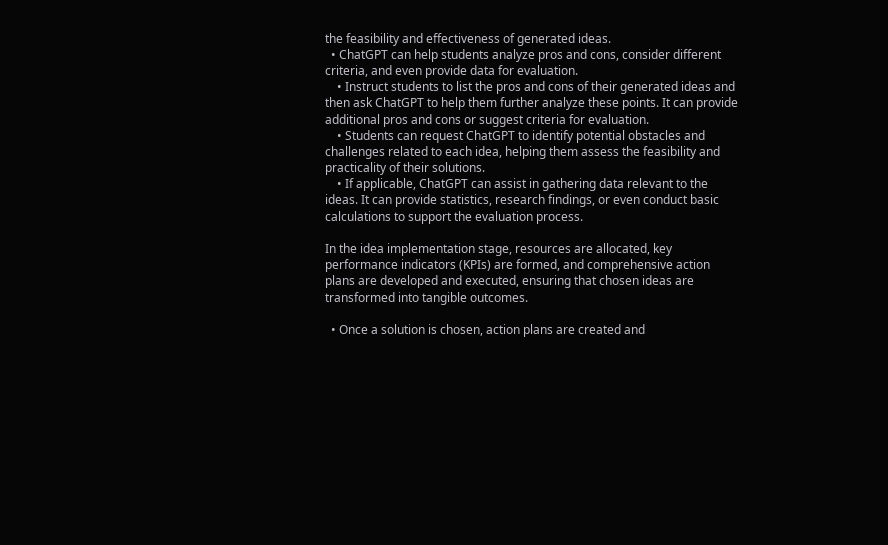the feasibility and effectiveness of generated ideas.
  • ChatGPT can help students analyze pros and cons, consider different criteria, and even provide data for evaluation.
    • Instruct students to list the pros and cons of their generated ideas and then ask ChatGPT to help them further analyze these points. It can provide additional pros and cons or suggest criteria for evaluation.
    • Students can request ChatGPT to identify potential obstacles and challenges related to each idea, helping them assess the feasibility and practicality of their solutions.
    • If applicable, ChatGPT can assist in gathering data relevant to the ideas. It can provide statistics, research findings, or even conduct basic calculations to support the evaluation process.

In the idea implementation stage, resources are allocated, key performance indicators (KPIs) are formed, and comprehensive action plans are developed and executed, ensuring that chosen ideas are transformed into tangible outcomes.

  • Once a solution is chosen, action plans are created and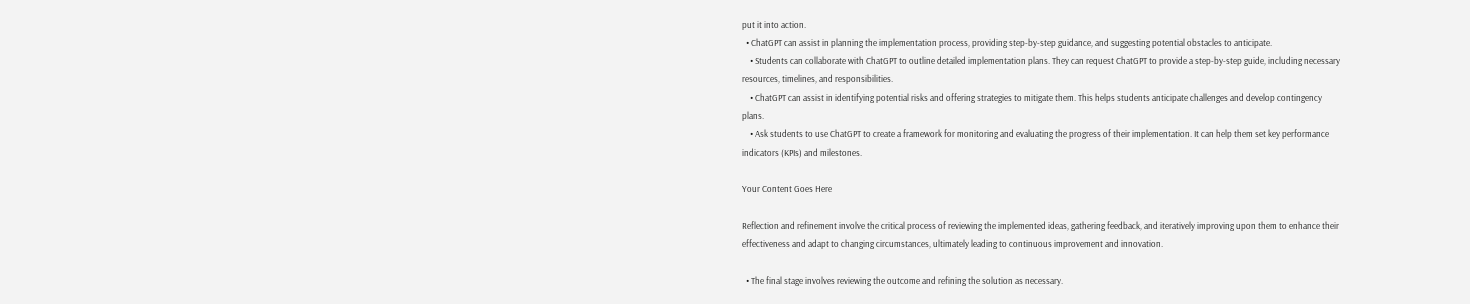put it into action.
  • ChatGPT can assist in planning the implementation process, providing step-by-step guidance, and suggesting potential obstacles to anticipate.
    • Students can collaborate with ChatGPT to outline detailed implementation plans. They can request ChatGPT to provide a step-by-step guide, including necessary resources, timelines, and responsibilities.
    • ChatGPT can assist in identifying potential risks and offering strategies to mitigate them. This helps students anticipate challenges and develop contingency plans.
    • Ask students to use ChatGPT to create a framework for monitoring and evaluating the progress of their implementation. It can help them set key performance indicators (KPIs) and milestones.

Your Content Goes Here

Reflection and refinement involve the critical process of reviewing the implemented ideas, gathering feedback, and iteratively improving upon them to enhance their effectiveness and adapt to changing circumstances, ultimately leading to continuous improvement and innovation.

  • The final stage involves reviewing the outcome and refining the solution as necessary.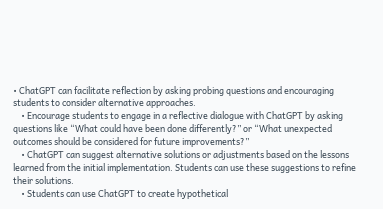• ChatGPT can facilitate reflection by asking probing questions and encouraging students to consider alternative approaches.
    • Encourage students to engage in a reflective dialogue with ChatGPT by asking questions like “What could have been done differently?” or “What unexpected outcomes should be considered for future improvements?”
    • ChatGPT can suggest alternative solutions or adjustments based on the lessons learned from the initial implementation. Students can use these suggestions to refine their solutions.
    • Students can use ChatGPT to create hypothetical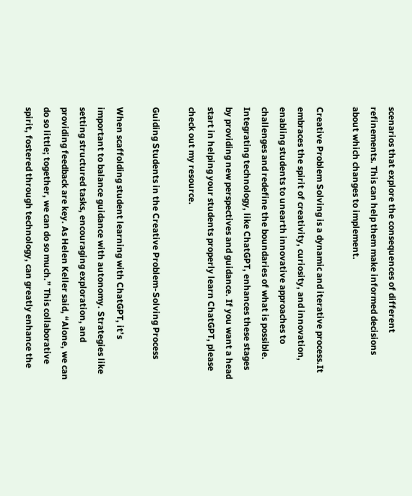scenarios that explore the consequences of different refinements. This can help them make informed decisions about which changes to implement.

Creative Problem Solving is a dynamic and iterative process.It embraces the spirit of creativity, curiosity, and innovation, enabling students to unearth innovative approaches to challenges and redefine the boundaries of what is possible. Integrating technology, like ChatGPT, enhances these stages by providing new perspectives and guidance. If you want a head start in helping your students properly learn ChatGPT, please check out my resource.

Guiding Students in the Creative Problem-Solving Process

When scaffolding student learning with ChatGPT, it’s important to balance guidance with autonomy. Strategies like setting structured tasks, encouraging exploration, and providing feedback are key. As Helen Keller said, “Alone, we can do so little; together, we can do so much.” This collaborative spirit, fostered through technology, can greatly enhance the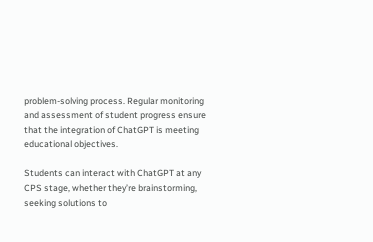problem-solving process. Regular monitoring and assessment of student progress ensure that the integration of ChatGPT is meeting educational objectives.

Students can interact with ChatGPT at any CPS stage, whether they’re brainstorming, seeking solutions to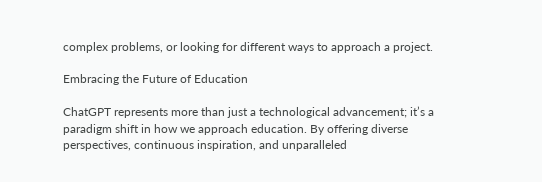complex problems, or looking for different ways to approach a project.

Embracing the Future of Education

ChatGPT represents more than just a technological advancement; it’s a paradigm shift in how we approach education. By offering diverse perspectives, continuous inspiration, and unparalleled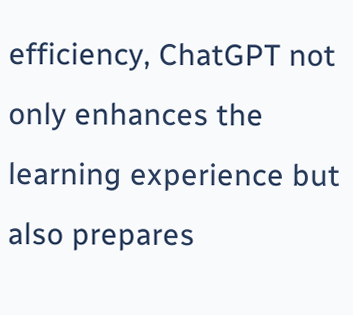efficiency, ChatGPT not only enhances the learning experience but also prepares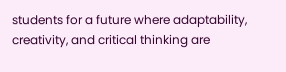students for a future where adaptability, creativity, and critical thinking are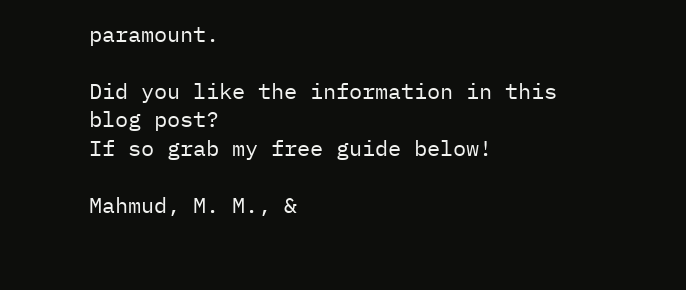paramount.

Did you like the information in this blog post?
If so grab my free guide below!

Mahmud, M. M., &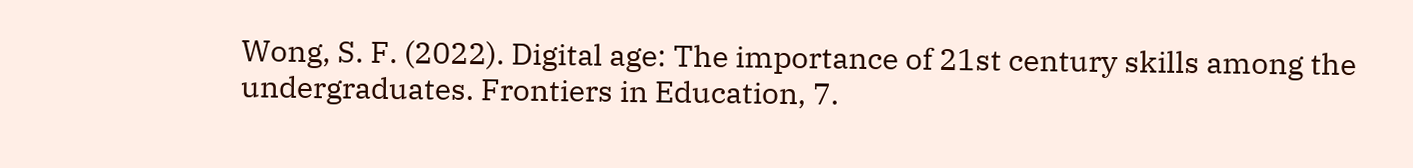Wong, S. F. (2022). Digital age: The importance of 21st century skills among the undergraduates. Frontiers in Education, 7.